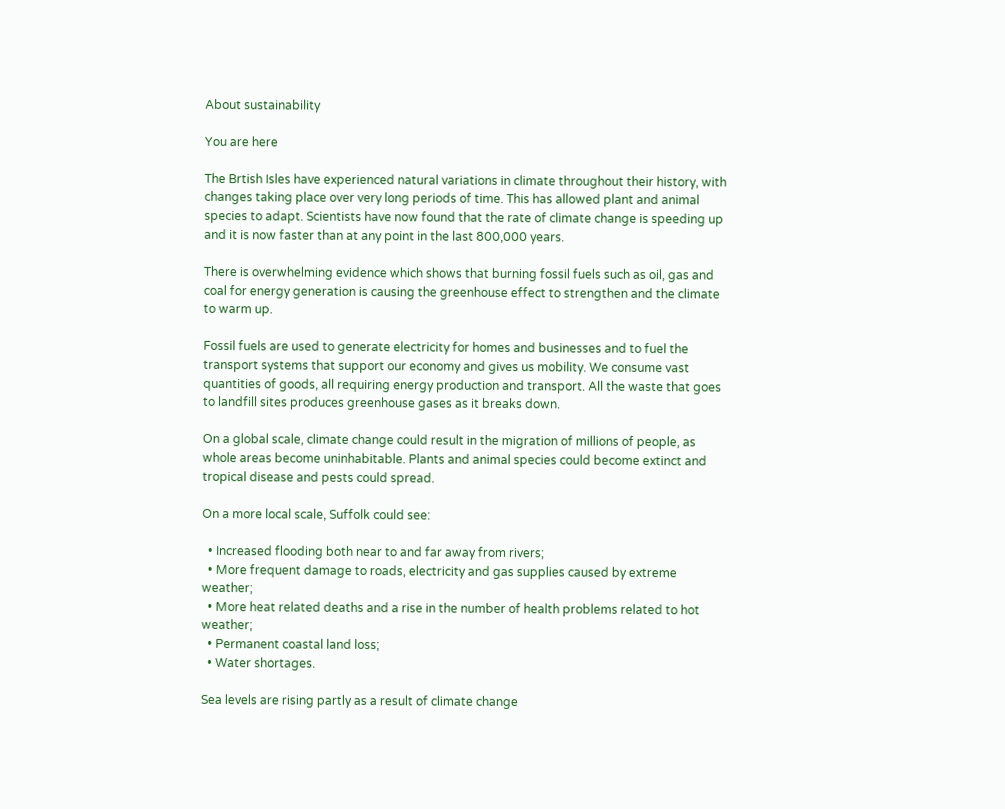About sustainability

You are here

The Brtish Isles have experienced natural variations in climate throughout their history, with changes taking place over very long periods of time. This has allowed plant and animal species to adapt. Scientists have now found that the rate of climate change is speeding up and it is now faster than at any point in the last 800,000 years.

There is overwhelming evidence which shows that burning fossil fuels such as oil, gas and coal for energy generation is causing the greenhouse effect to strengthen and the climate to warm up.

Fossil fuels are used to generate electricity for homes and businesses and to fuel the transport systems that support our economy and gives us mobility. We consume vast quantities of goods, all requiring energy production and transport. All the waste that goes to landfill sites produces greenhouse gases as it breaks down.

On a global scale, climate change could result in the migration of millions of people, as whole areas become uninhabitable. Plants and animal species could become extinct and tropical disease and pests could spread.

On a more local scale, Suffolk could see:

  • Increased flooding both near to and far away from rivers;
  • More frequent damage to roads, electricity and gas supplies caused by extreme weather;
  • More heat related deaths and a rise in the number of health problems related to hot weather;
  • Permanent coastal land loss;
  • Water shortages.

Sea levels are rising partly as a result of climate change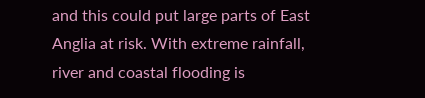and this could put large parts of East Anglia at risk. With extreme rainfall, river and coastal flooding is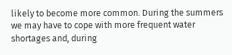likely to become more common. During the summers we may have to cope with more frequent water shortages and, during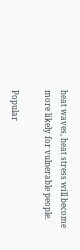heat waves, heat stress will become more likely for vulnerable people.

Popular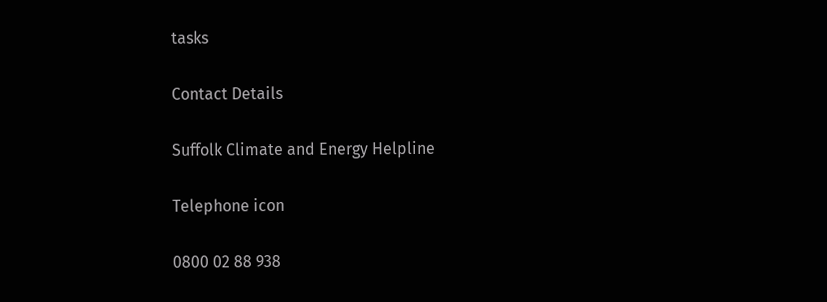tasks

Contact Details

Suffolk Climate and Energy Helpline

Telephone icon

0800 02 88 938